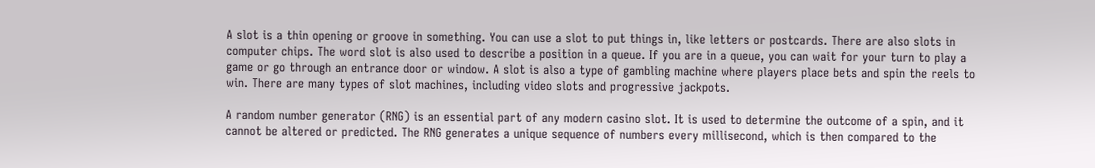A slot is a thin opening or groove in something. You can use a slot to put things in, like letters or postcards. There are also slots in computer chips. The word slot is also used to describe a position in a queue. If you are in a queue, you can wait for your turn to play a game or go through an entrance door or window. A slot is also a type of gambling machine where players place bets and spin the reels to win. There are many types of slot machines, including video slots and progressive jackpots.

A random number generator (RNG) is an essential part of any modern casino slot. It is used to determine the outcome of a spin, and it cannot be altered or predicted. The RNG generates a unique sequence of numbers every millisecond, which is then compared to the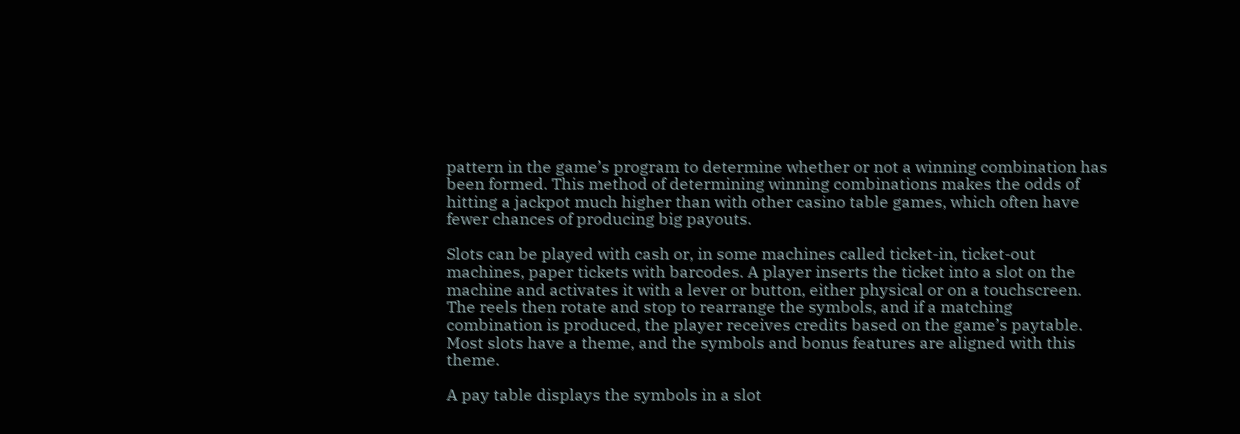pattern in the game’s program to determine whether or not a winning combination has been formed. This method of determining winning combinations makes the odds of hitting a jackpot much higher than with other casino table games, which often have fewer chances of producing big payouts.

Slots can be played with cash or, in some machines called ticket-in, ticket-out machines, paper tickets with barcodes. A player inserts the ticket into a slot on the machine and activates it with a lever or button, either physical or on a touchscreen. The reels then rotate and stop to rearrange the symbols, and if a matching combination is produced, the player receives credits based on the game’s paytable. Most slots have a theme, and the symbols and bonus features are aligned with this theme.

A pay table displays the symbols in a slot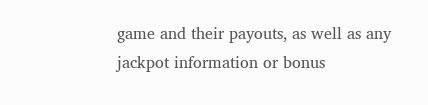game and their payouts, as well as any jackpot information or bonus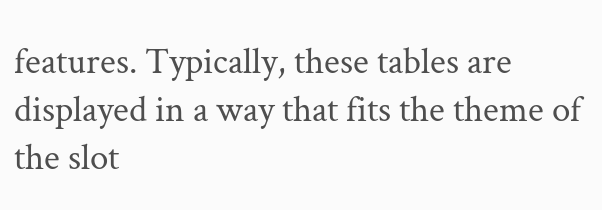features. Typically, these tables are displayed in a way that fits the theme of the slot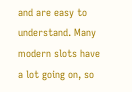and are easy to understand. Many modern slots have a lot going on, so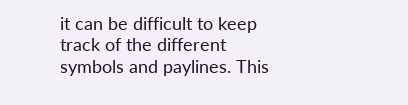it can be difficult to keep track of the different symbols and paylines. This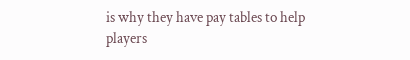is why they have pay tables to help players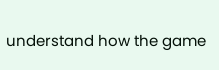understand how the game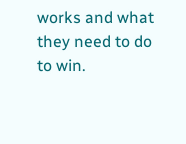works and what they need to do to win.